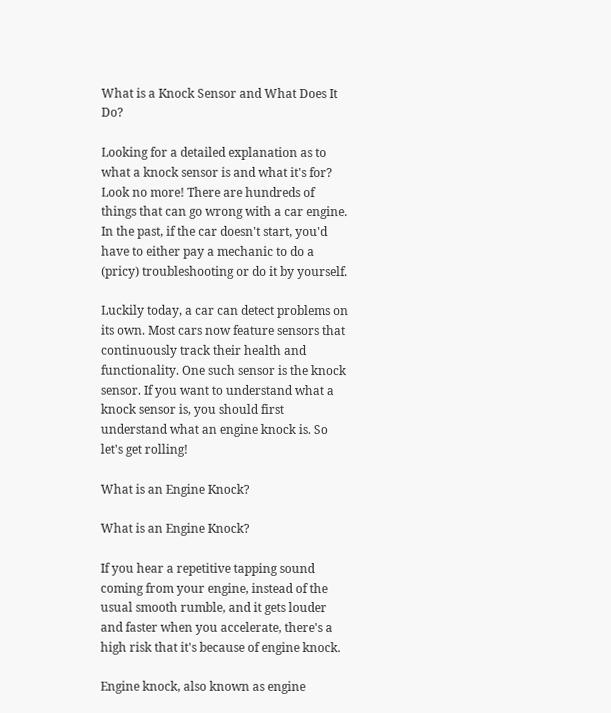What is a Knock Sensor and What Does It Do?

Looking for a detailed explanation as to what a knock sensor is and what it's for? Look no more! There are hundreds of things that can go wrong with a car engine. In the past, if the car doesn't start, you'd have to either pay a mechanic to do a (pricy) troubleshooting or do it by yourself.

Luckily today, a car can detect problems on its own. Most cars now feature sensors that continuously track their health and functionality. One such sensor is the knock sensor. If you want to understand what a knock sensor is, you should first understand what an engine knock is. So let's get rolling!

What is an Engine Knock?

What is an Engine Knock?

If you hear a repetitive tapping sound coming from your engine, instead of the usual smooth rumble, and it gets louder and faster when you accelerate, there's a high risk that it's because of engine knock.

Engine knock, also known as engine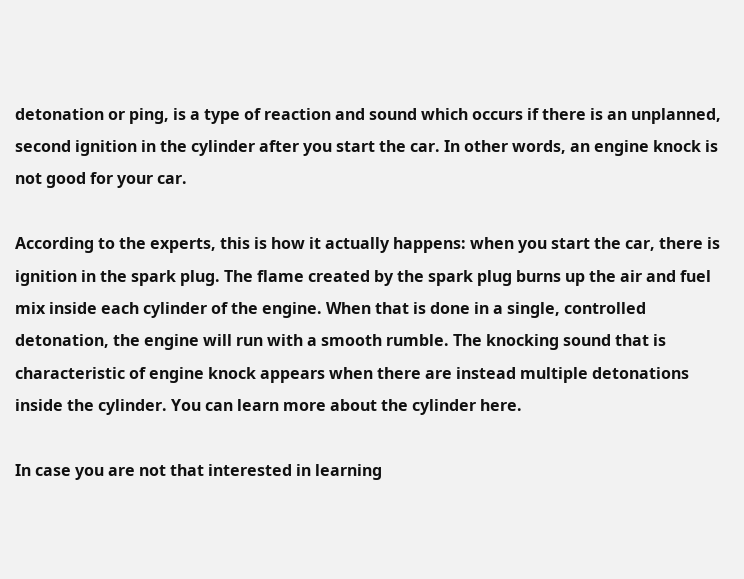detonation or ping, is a type of reaction and sound which occurs if there is an unplanned, second ignition in the cylinder after you start the car. In other words, an engine knock is not good for your car.

According to the experts, this is how it actually happens: when you start the car, there is ignition in the spark plug. The flame created by the spark plug burns up the air and fuel mix inside each cylinder of the engine. When that is done in a single, controlled detonation, the engine will run with a smooth rumble. The knocking sound that is characteristic of engine knock appears when there are instead multiple detonations inside the cylinder. You can learn more about the cylinder here.

In case you are not that interested in learning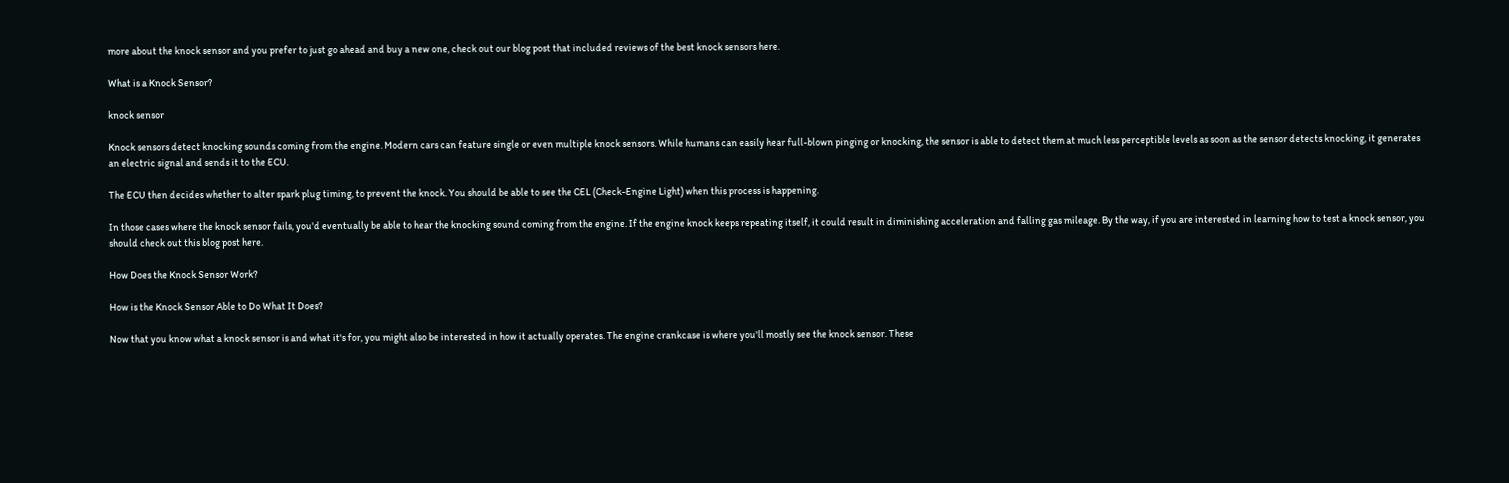more about the knock sensor and you prefer to just go ahead and buy a new one, check out our blog post that included reviews of the best knock sensors here.

What is a Knock Sensor?

knock sensor

Knock sensors detect knocking sounds coming from the engine. Modern cars can feature single or even multiple knock sensors. While humans can easily hear full-blown pinging or knocking, the sensor is able to detect them at much less perceptible levels as soon as the sensor detects knocking, it generates an electric signal and sends it to the ECU.

The ECU then decides whether to alter spark plug timing, to prevent the knock. You should be able to see the CEL (Check-Engine Light) when this process is happening.

In those cases where the knock sensor fails, you'd eventually be able to hear the knocking sound coming from the engine. If the engine knock keeps repeating itself, it could result in diminishing acceleration and falling gas mileage. By the way, if you are interested in learning how to test a knock sensor, you should check out this blog post here.

How Does the Knock Sensor Work?

How is the Knock Sensor Able to Do What It Does?

Now that you know what a knock sensor is and what it's for, you might also be interested in how it actually operates. The engine crankcase is where you'll mostly see the knock sensor. These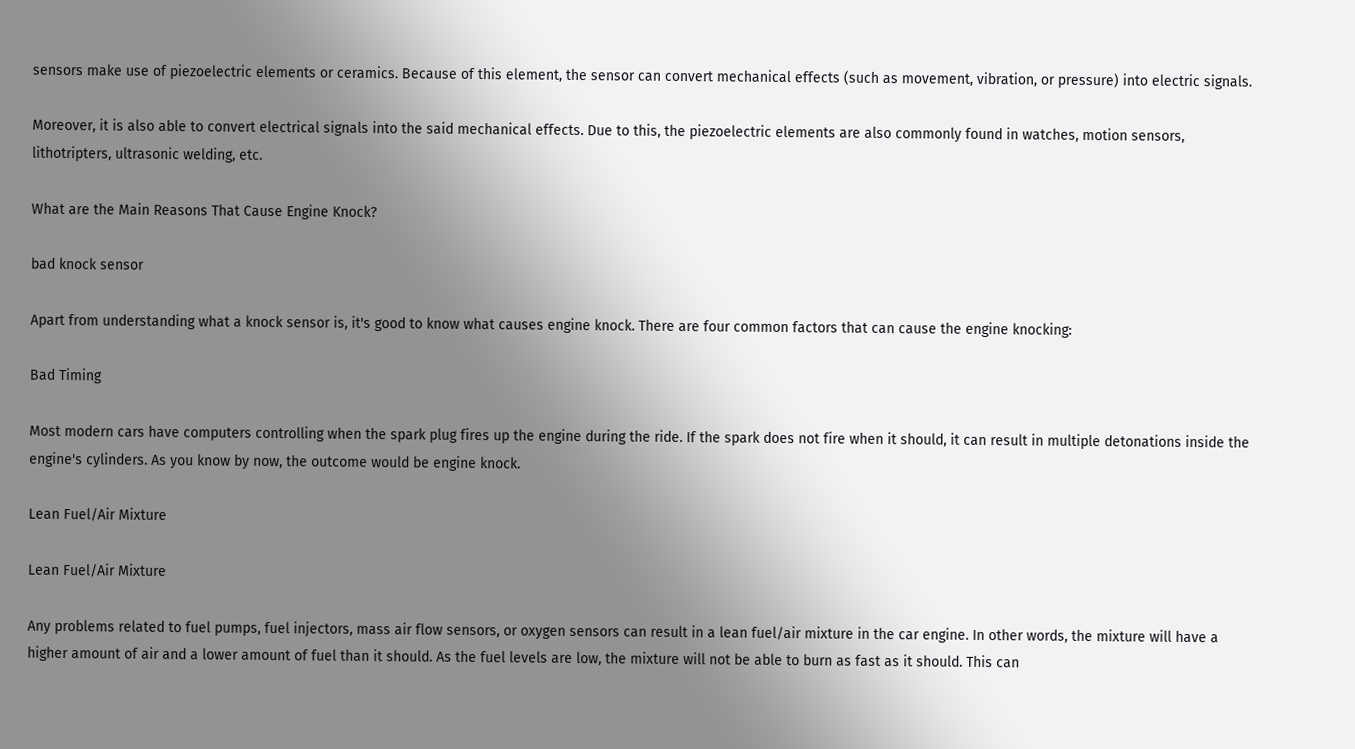sensors make use of piezoelectric elements or ceramics. Because of this element, the sensor can convert mechanical effects (such as movement, vibration, or pressure) into electric signals.

Moreover, it is also able to convert electrical signals into the said mechanical effects. Due to this, the piezoelectric elements are also commonly found in watches, motion sensors, lithotripters, ultrasonic welding, etc.

What are the Main Reasons That Cause Engine Knock?

bad knock sensor

Apart from understanding what a knock sensor is, it's good to know what causes engine knock. There are four common factors that can cause the engine knocking:

Bad Timing

Most modern cars have computers controlling when the spark plug fires up the engine during the ride. If the spark does not fire when it should, it can result in multiple detonations inside the engine's cylinders. As you know by now, the outcome would be engine knock.

Lean Fuel/Air Mixture

Lean Fuel/Air Mixture

Any problems related to fuel pumps, fuel injectors, mass air flow sensors, or oxygen sensors can result in a lean fuel/air mixture in the car engine. In other words, the mixture will have a higher amount of air and a lower amount of fuel than it should. As the fuel levels are low, the mixture will not be able to burn as fast as it should. This can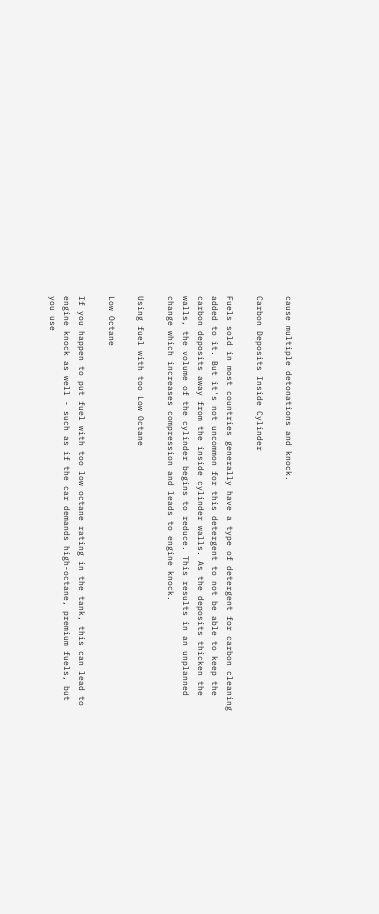cause multiple detonations and knock.

Carbon Deposits Inside Cylinder

Fuels sold in most countries generally have a type of detergent for carbon cleaning added to it. But it's not uncommon for this detergent to not be able to keep the carbon deposits away from the inside cylinder walls. As the deposits thicken the walls, the volume of the cylinder begins to reduce. This results in an unplanned change which increases compression and leads to engine knock.

Using fuel with too Low Octane

Low Octane

If you happen to put fuel with too low octane rating in the tank, this can lead to engine knock as well - such as if the car demands high-octane, premium fuels, but you use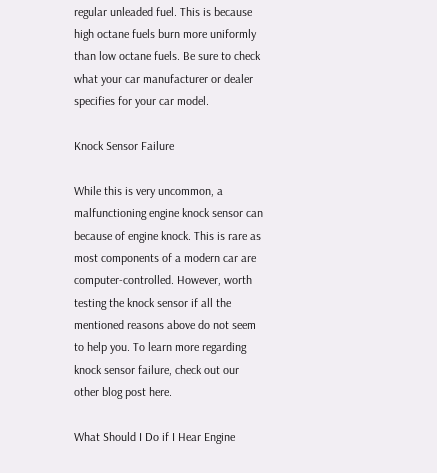regular unleaded fuel. This is because high octane fuels burn more uniformly than low octane fuels. Be sure to check what your car manufacturer or dealer specifies for your car model.

Knock Sensor Failure

While this is very uncommon, a malfunctioning engine knock sensor can because of engine knock. This is rare as most components of a modern car are computer-controlled. However, worth testing the knock sensor if all the mentioned reasons above do not seem to help you. To learn more regarding knock sensor failure, check out our other blog post here.

What Should I Do if I Hear Engine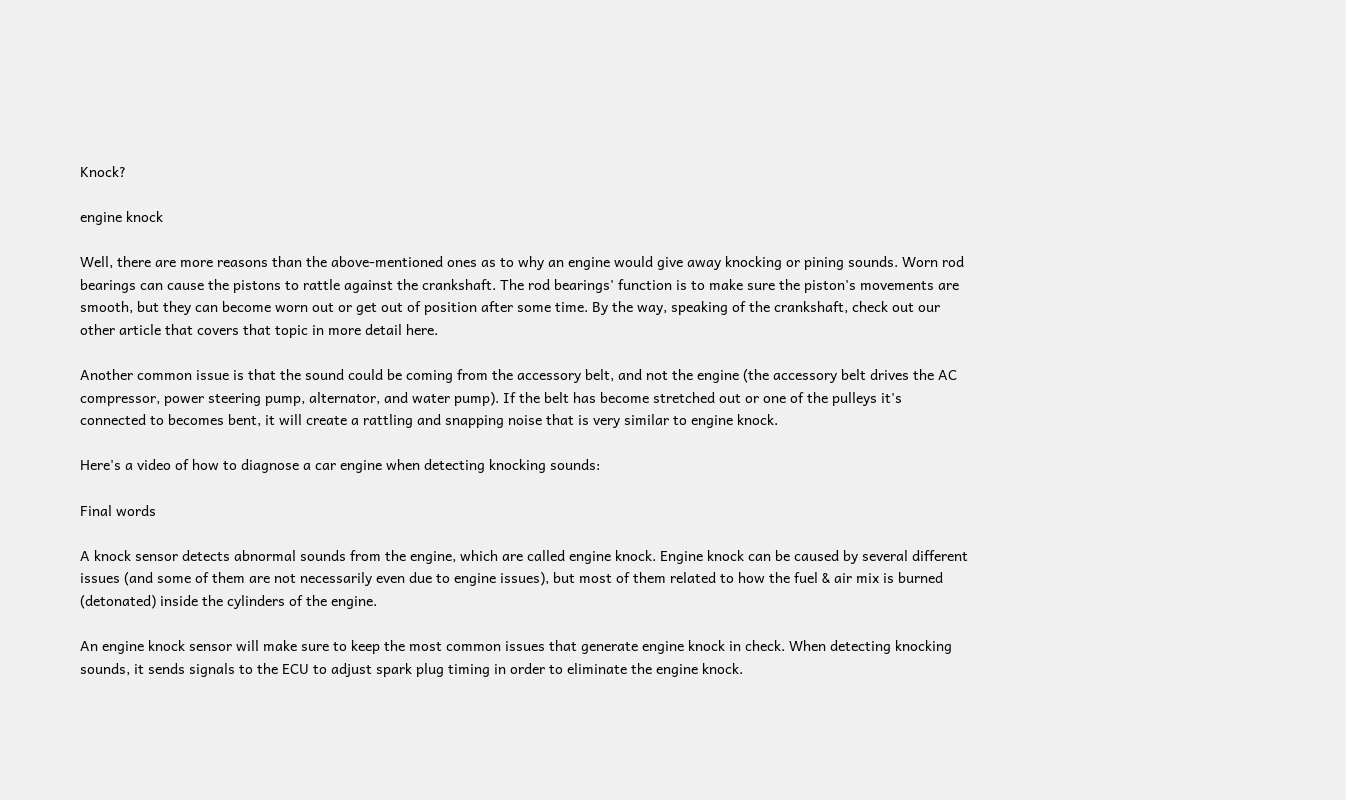Knock?

engine knock

Well, there are more reasons than the above-mentioned ones as to why an engine would give away knocking or pining sounds. Worn rod bearings can cause the pistons to rattle against the crankshaft. The rod bearings' function is to make sure the piston's movements are smooth, but they can become worn out or get out of position after some time. By the way, speaking of the crankshaft, check out our other article that covers that topic in more detail here.

Another common issue is that the sound could be coming from the accessory belt, and not the engine (the accessory belt drives the AC compressor, power steering pump, alternator, and water pump). If the belt has become stretched out or one of the pulleys it's connected to becomes bent, it will create a rattling and snapping noise that is very similar to engine knock.

Here's a video of how to diagnose a car engine when detecting knocking sounds:

Final words

A knock sensor detects abnormal sounds from the engine, which are called engine knock. Engine knock can be caused by several different issues (and some of them are not necessarily even due to engine issues), but most of them related to how the fuel & air mix is burned (detonated) inside the cylinders of the engine.

An engine knock sensor will make sure to keep the most common issues that generate engine knock in check. When detecting knocking sounds, it sends signals to the ECU to adjust spark plug timing in order to eliminate the engine knock.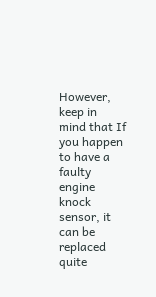However, keep in mind that If you happen to have a faulty engine knock sensor, it can be replaced quite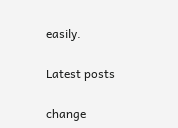easily.

Latest posts

change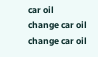car oil
change car oil
change car oil